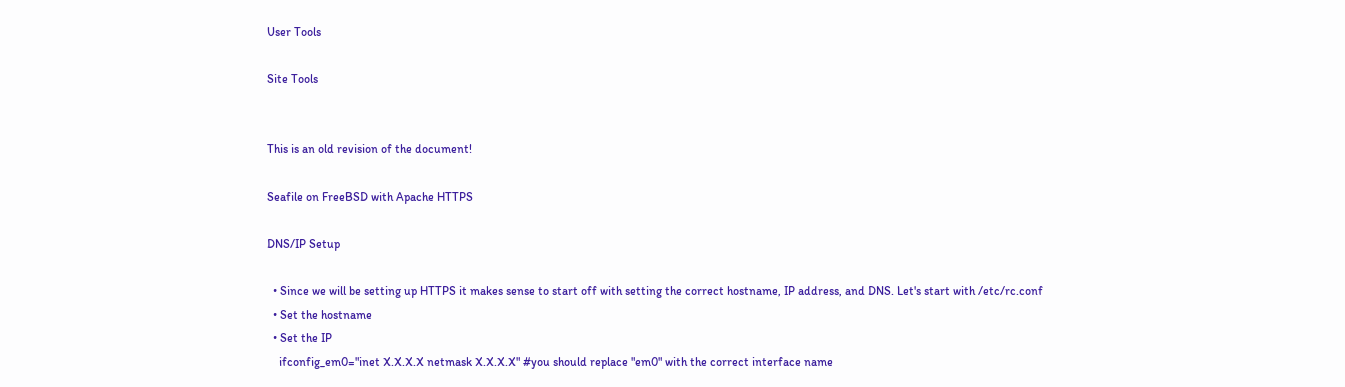User Tools

Site Tools


This is an old revision of the document!

Seafile on FreeBSD with Apache HTTPS

DNS/IP Setup

  • Since we will be setting up HTTPS it makes sense to start off with setting the correct hostname, IP address, and DNS. Let's start with /etc/rc.conf
  • Set the hostname
  • Set the IP
    ifconfig_em0="inet X.X.X.X netmask X.X.X.X" #you should replace "em0" with the correct interface name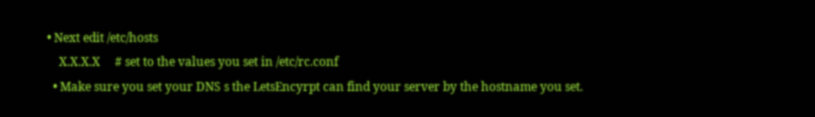• Next edit /etc/hosts
    X.X.X.X     # set to the values you set in /etc/rc.conf
  • Make sure you set your DNS s the LetsEncyrpt can find your server by the hostname you set.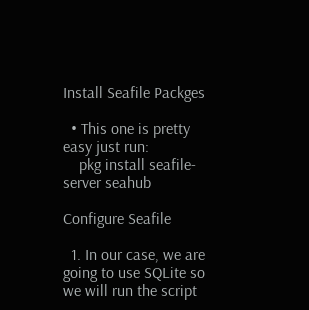Install Seafile Packges

  • This one is pretty easy just run:
    pkg install seafile-server seahub

Configure Seafile

  1. In our case, we are going to use SQLite so we will run the script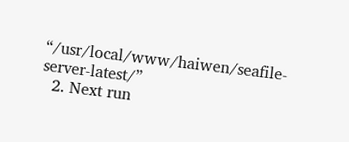“/usr/local/www/haiwen/seafile-server-latest/”
  2. Next run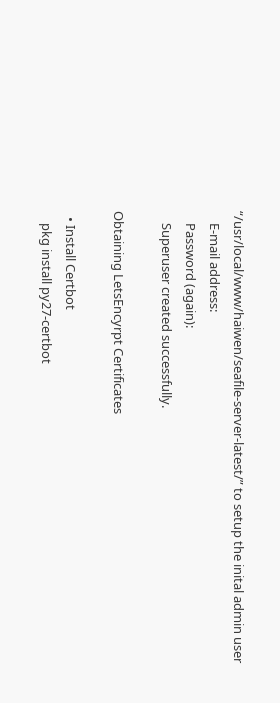“/usr/local/www/haiwen/seafile-server-latest/” to setup the inital admin user
    E-mail address:
    Password (again):
    Superuser created successfully.

Obtaining LetsEncyrpt Certificates

  • Install Certbot
    pkg install py27-certbot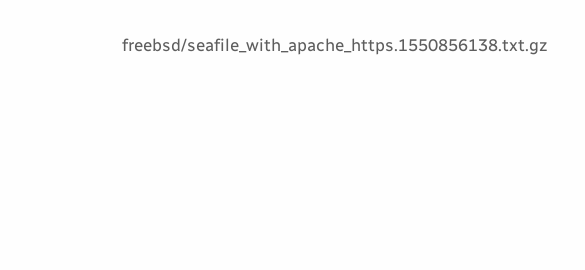freebsd/seafile_with_apache_https.1550856138.txt.gz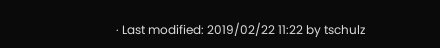· Last modified: 2019/02/22 11:22 by tschulz